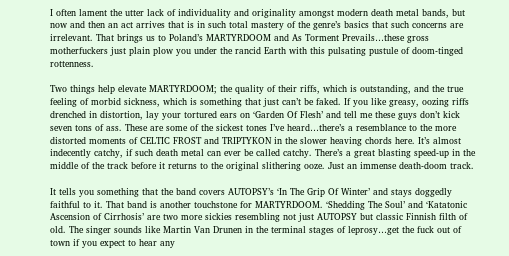I often lament the utter lack of individuality and originality amongst modern death metal bands, but now and then an act arrives that is in such total mastery of the genre’s basics that such concerns are irrelevant. That brings us to Poland’s MARTYRDOOM and As Torment Prevails…these gross motherfuckers just plain plow you under the rancid Earth with this pulsating pustule of doom-tinged rottenness.

Two things help elevate MARTYRDOOM; the quality of their riffs, which is outstanding, and the true feeling of morbid sickness, which is something that just can’t be faked. If you like greasy, oozing riffs drenched in distortion, lay your tortured ears on ‘Garden Of Flesh’ and tell me these guys don’t kick seven tons of ass. These are some of the sickest tones I’ve heard…there’s a resemblance to the more distorted moments of CELTIC FROST and TRIPTYKON in the slower heaving chords here. It’s almost indecently catchy, if such death metal can ever be called catchy. There’s a great blasting speed-up in the middle of the track before it returns to the original slithering ooze. Just an immense death-doom track.

It tells you something that the band covers AUTOPSY’s ‘In The Grip Of Winter’ and stays doggedly faithful to it. That band is another touchstone for MARTYRDOOM. ‘Shedding The Soul’ and ‘Katatonic Ascension of Cirrhosis’ are two more sickies resembling not just AUTOPSY but classic Finnish filth of old. The singer sounds like Martin Van Drunen in the terminal stages of leprosy…get the fuck out of town if you expect to hear any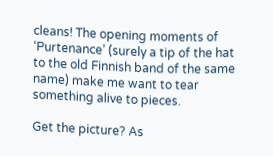cleans! The opening moments of ‘Purtenance’ (surely a tip of the hat to the old Finnish band of the same name) make me want to tear something alive to pieces.

Get the picture? As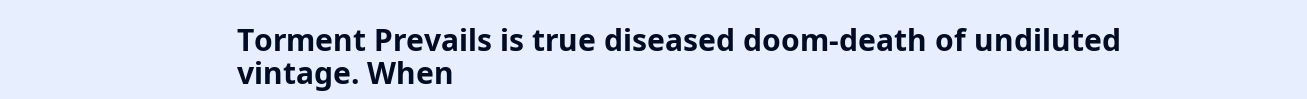Torment Prevails is true diseased doom-death of undiluted vintage. When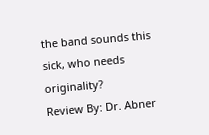the band sounds this sick, who needs originality?
Review By: Dr. Abner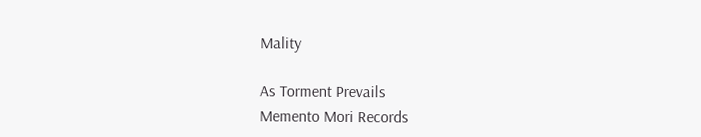Mality

As Torment Prevails
Memento Mori Records